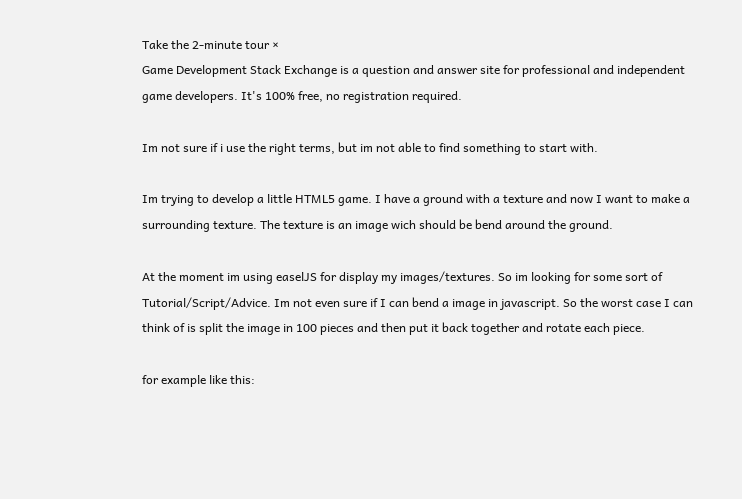Take the 2-minute tour ×
Game Development Stack Exchange is a question and answer site for professional and independent game developers. It's 100% free, no registration required.

Im not sure if i use the right terms, but im not able to find something to start with.

Im trying to develop a little HTML5 game. I have a ground with a texture and now I want to make a surrounding texture. The texture is an image wich should be bend around the ground.

At the moment im using easelJS for display my images/textures. So im looking for some sort of Tutorial/Script/Advice. Im not even sure if I can bend a image in javascript. So the worst case I can think of is split the image in 100 pieces and then put it back together and rotate each piece.

for example like this: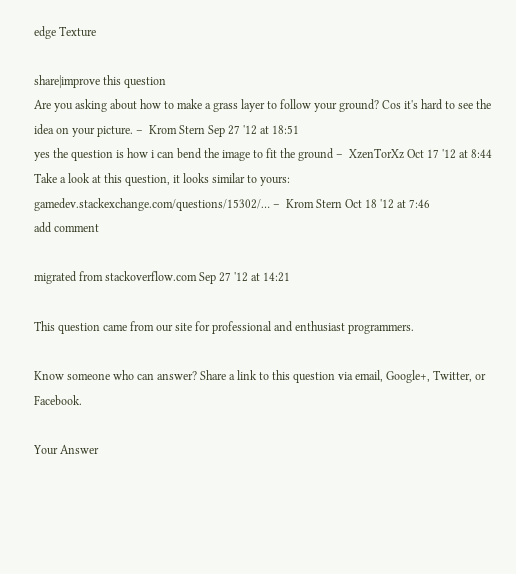edge Texture

share|improve this question
Are you asking about how to make a grass layer to follow your ground? Cos it's hard to see the idea on your picture. –  Krom Stern Sep 27 '12 at 18:51
yes the question is how i can bend the image to fit the ground –  XzenTorXz Oct 17 '12 at 8:44
Take a look at this question, it looks similar to yours: gamedev.stackexchange.com/questions/15302/… –  Krom Stern Oct 18 '12 at 7:46
add comment

migrated from stackoverflow.com Sep 27 '12 at 14:21

This question came from our site for professional and enthusiast programmers.

Know someone who can answer? Share a link to this question via email, Google+, Twitter, or Facebook.

Your Answer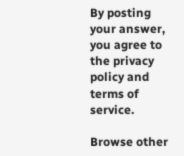By posting your answer, you agree to the privacy policy and terms of service.

Browse other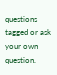questions tagged or ask your own question.